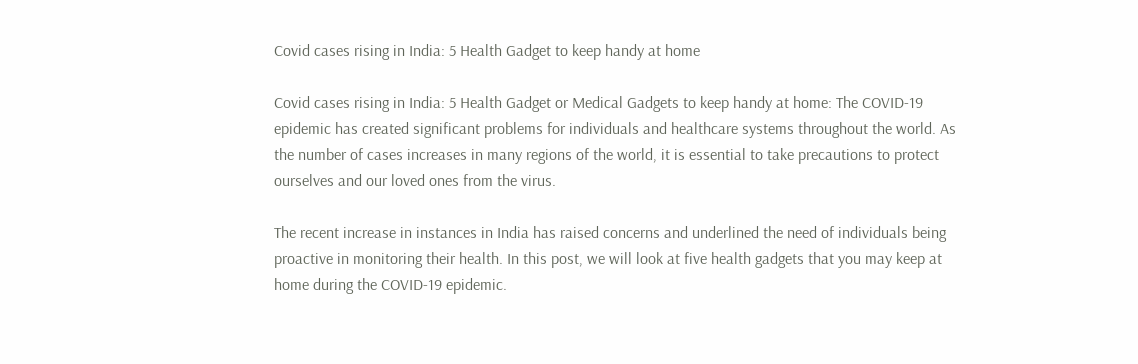Covid cases rising in India: 5 Health Gadget to keep handy at home

Covid cases rising in India: 5 Health Gadget or Medical Gadgets to keep handy at home: The COVID-19 epidemic has created significant problems for individuals and healthcare systems throughout the world. As the number of cases increases in many regions of the world, it is essential to take precautions to protect ourselves and our loved ones from the virus.

The recent increase in instances in India has raised concerns and underlined the need of individuals being proactive in monitoring their health. In this post, we will look at five health gadgets that you may keep at home during the COVID-19 epidemic.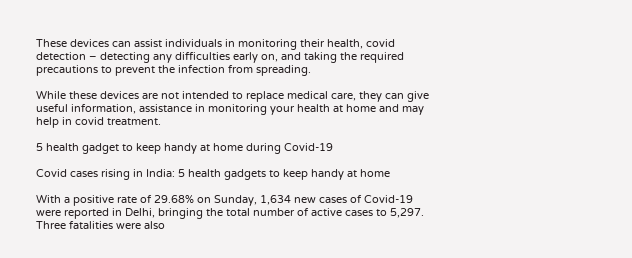These devices can assist individuals in monitoring their health, covid detection – detecting any difficulties early on, and taking the required precautions to prevent the infection from spreading.

While these devices are not intended to replace medical care, they can give useful information, assistance in monitoring your health at home and may help in covid treatment.

5 health gadget to keep handy at home during Covid-19

Covid cases rising in India: 5 health gadgets to keep handy at home

With a positive rate of 29.68% on Sunday, 1,634 new cases of Covid-19 were reported in Delhi, bringing the total number of active cases to 5,297. Three fatalities were also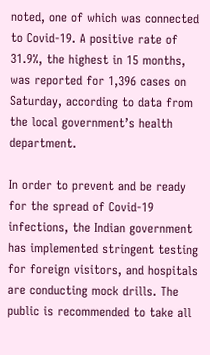noted, one of which was connected to Covid-19. A positive rate of 31.9%, the highest in 15 months, was reported for 1,396 cases on Saturday, according to data from the local government’s health department.

In order to prevent and be ready for the spread of Covid-19 infections, the Indian government has implemented stringent testing for foreign visitors, and hospitals are conducting mock drills. The public is recommended to take all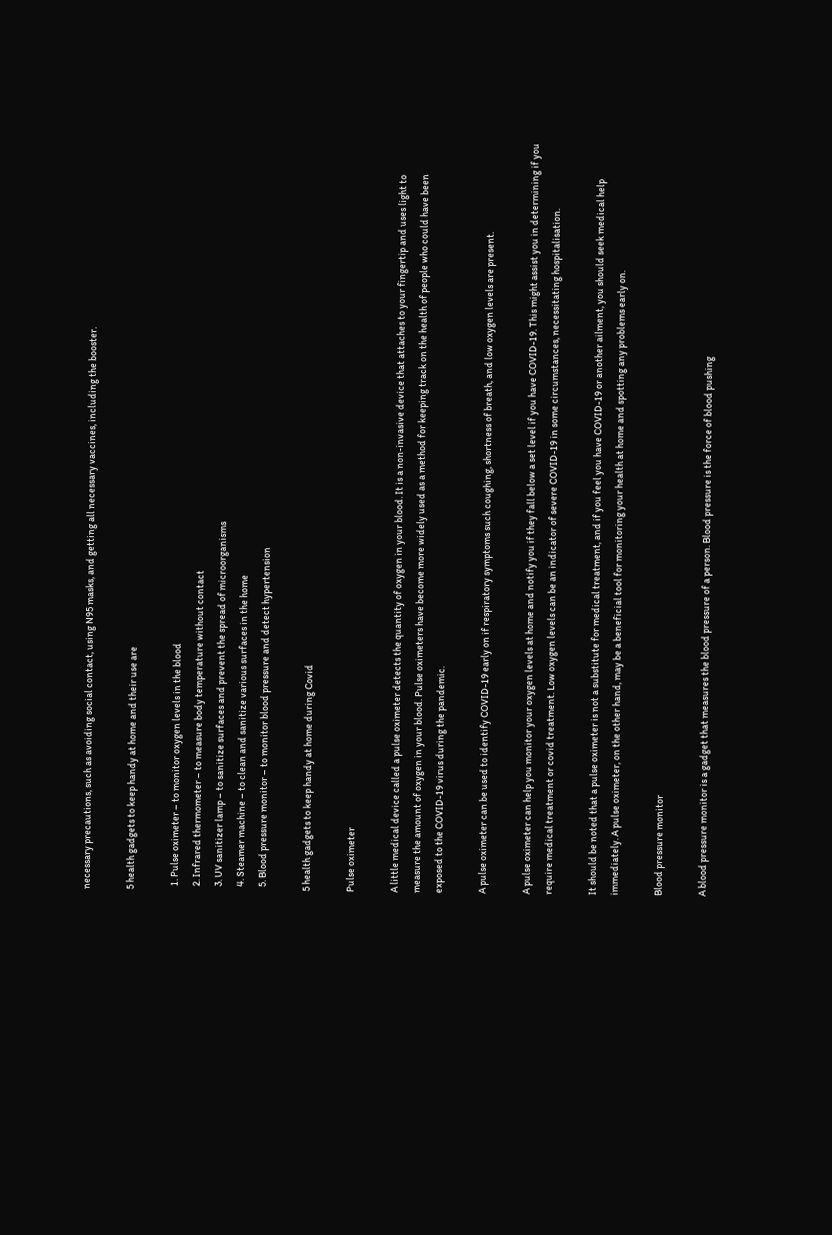necessary precautions, such as avoiding social contact, using N95 masks, and getting all necessary vaccines, including the booster.

5 health gadgets to keep handy at home and their use are

  1. Pulse oximeter – to monitor oxygen levels in the blood
  2. Infrared thermometer – to measure body temperature without contact
  3. UV sanitizer lamp – to sanitize surfaces and prevent the spread of microorganisms
  4. Steamer machine – to clean and sanitize various surfaces in the home
  5. Blood pressure monitor – to monitor blood pressure and detect hypertension

5 health gadgets to keep handy at home during Covid

Pulse oximeter

A little medical device called a pulse oximeter detects the quantity of oxygen in your blood. It is a non-invasive device that attaches to your fingertip and uses light to measure the amount of oxygen in your blood. Pulse oximeters have become more widely used as a method for keeping track on the health of people who could have been exposed to the COVID-19 virus during the pandemic.

A pulse oximeter can be used to identify COVID-19 early on if respiratory symptoms such coughing, shortness of breath, and low oxygen levels are present.

A pulse oximeter can help you monitor your oxygen levels at home and notify you if they fall below a set level if you have COVID-19. This might assist you in determining if you require medical treatment or covid treatment. Low oxygen levels can be an indicator of severe COVID-19 in some circumstances, necessitating hospitalisation.

It should be noted that a pulse oximeter is not a substitute for medical treatment, and if you feel you have COVID-19 or another ailment, you should seek medical help immediately. A pulse oximeter, on the other hand, may be a beneficial tool for monitoring your health at home and spotting any problems early on.

Blood pressure monitor

A blood pressure monitor is a gadget that measures the blood pressure of a person. Blood pressure is the force of blood pushing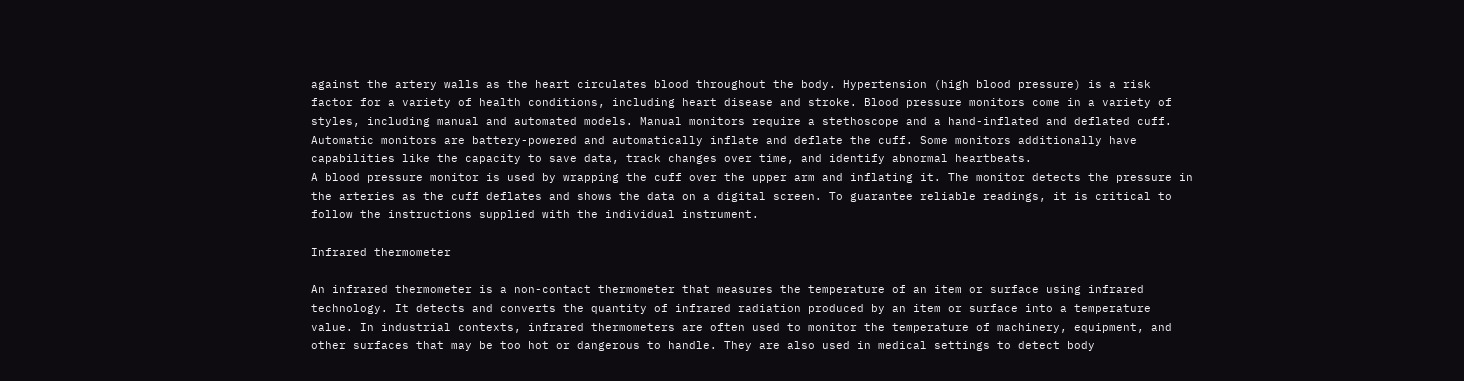against the artery walls as the heart circulates blood throughout the body. Hypertension (high blood pressure) is a risk factor for a variety of health conditions, including heart disease and stroke. Blood pressure monitors come in a variety of styles, including manual and automated models. Manual monitors require a stethoscope and a hand-inflated and deflated cuff. Automatic monitors are battery-powered and automatically inflate and deflate the cuff. Some monitors additionally have capabilities like the capacity to save data, track changes over time, and identify abnormal heartbeats.
A blood pressure monitor is used by wrapping the cuff over the upper arm and inflating it. The monitor detects the pressure in the arteries as the cuff deflates and shows the data on a digital screen. To guarantee reliable readings, it is critical to follow the instructions supplied with the individual instrument.

Infrared thermometer

An infrared thermometer is a non-contact thermometer that measures the temperature of an item or surface using infrared technology. It detects and converts the quantity of infrared radiation produced by an item or surface into a temperature value. In industrial contexts, infrared thermometers are often used to monitor the temperature of machinery, equipment, and other surfaces that may be too hot or dangerous to handle. They are also used in medical settings to detect body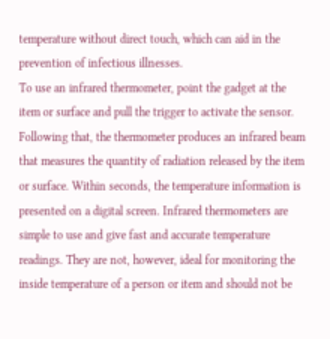temperature without direct touch, which can aid in the prevention of infectious illnesses.
To use an infrared thermometer, point the gadget at the item or surface and pull the trigger to activate the sensor. Following that, the thermometer produces an infrared beam that measures the quantity of radiation released by the item or surface. Within seconds, the temperature information is presented on a digital screen. Infrared thermometers are simple to use and give fast and accurate temperature readings. They are not, however, ideal for monitoring the inside temperature of a person or item and should not be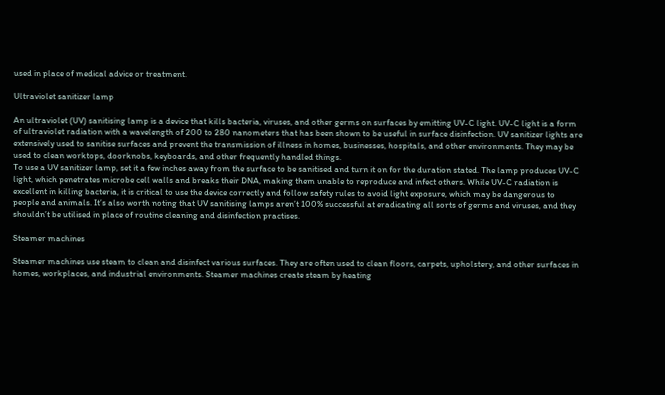used in place of medical advice or treatment.

Ultraviolet sanitizer lamp

An ultraviolet (UV) sanitising lamp is a device that kills bacteria, viruses, and other germs on surfaces by emitting UV-C light. UV-C light is a form of ultraviolet radiation with a wavelength of 200 to 280 nanometers that has been shown to be useful in surface disinfection. UV sanitizer lights are extensively used to sanitise surfaces and prevent the transmission of illness in homes, businesses, hospitals, and other environments. They may be used to clean worktops, doorknobs, keyboards, and other frequently handled things.
To use a UV sanitizer lamp, set it a few inches away from the surface to be sanitised and turn it on for the duration stated. The lamp produces UV-C light, which penetrates microbe cell walls and breaks their DNA, making them unable to reproduce and infect others. While UV-C radiation is excellent in killing bacteria, it is critical to use the device correctly and follow safety rules to avoid light exposure, which may be dangerous to people and animals. It’s also worth noting that UV sanitising lamps aren’t 100% successful at eradicating all sorts of germs and viruses, and they shouldn’t be utilised in place of routine cleaning and disinfection practises.

Steamer machines

Steamer machines use steam to clean and disinfect various surfaces. They are often used to clean floors, carpets, upholstery, and other surfaces in homes, workplaces, and industrial environments. Steamer machines create steam by heating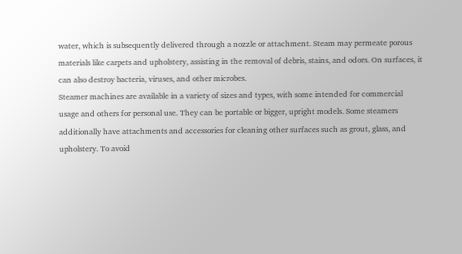water, which is subsequently delivered through a nozzle or attachment. Steam may permeate porous materials like carpets and upholstery, assisting in the removal of debris, stains, and odors. On surfaces, it can also destroy bacteria, viruses, and other microbes.
Steamer machines are available in a variety of sizes and types, with some intended for commercial usage and others for personal use. They can be portable or bigger, upright models. Some steamers additionally have attachments and accessories for cleaning other surfaces such as grout, glass, and upholstery. To avoid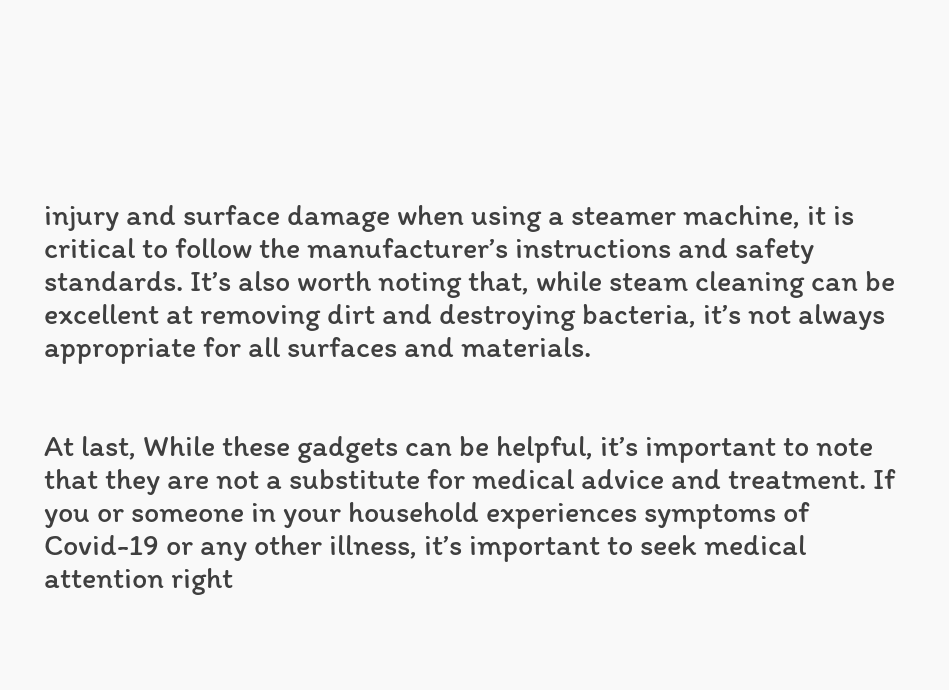injury and surface damage when using a steamer machine, it is critical to follow the manufacturer’s instructions and safety standards. It’s also worth noting that, while steam cleaning can be excellent at removing dirt and destroying bacteria, it’s not always appropriate for all surfaces and materials.


At last, While these gadgets can be helpful, it’s important to note that they are not a substitute for medical advice and treatment. If you or someone in your household experiences symptoms of Covid-19 or any other illness, it’s important to seek medical attention right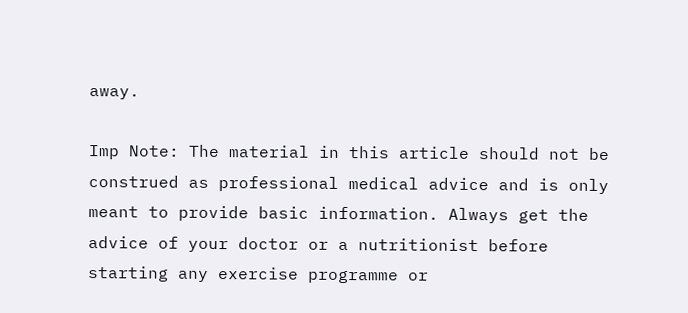away.

Imp Note: The material in this article should not be construed as professional medical advice and is only meant to provide basic information. Always get the advice of your doctor or a nutritionist before starting any exercise programme or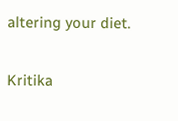altering your diet.

Kritika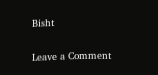Bisht

Leave a Comment